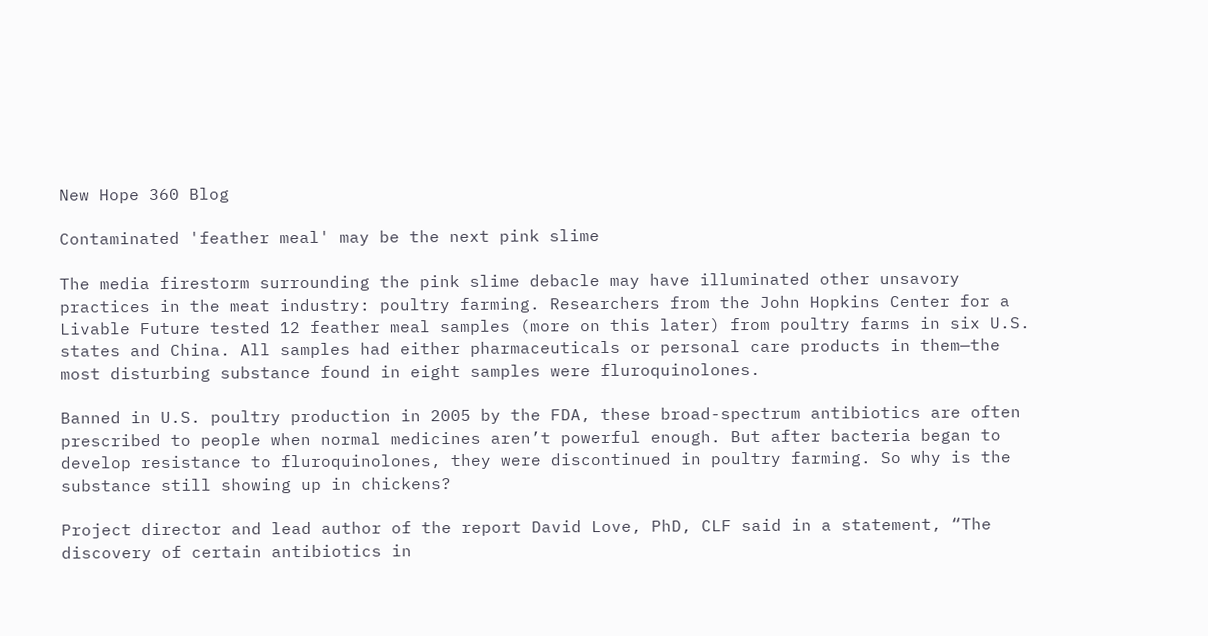New Hope 360 Blog

Contaminated 'feather meal' may be the next pink slime

The media firestorm surrounding the pink slime debacle may have illuminated other unsavory practices in the meat industry: poultry farming. Researchers from the John Hopkins Center for a Livable Future tested 12 feather meal samples (more on this later) from poultry farms in six U.S. states and China. All samples had either pharmaceuticals or personal care products in them—the most disturbing substance found in eight samples were fluroquinolones.

Banned in U.S. poultry production in 2005 by the FDA, these broad-spectrum antibiotics are often prescribed to people when normal medicines aren’t powerful enough. But after bacteria began to develop resistance to fluroquinolones, they were discontinued in poultry farming. So why is the substance still showing up in chickens?

Project director and lead author of the report David Love, PhD, CLF said in a statement, “The discovery of certain antibiotics in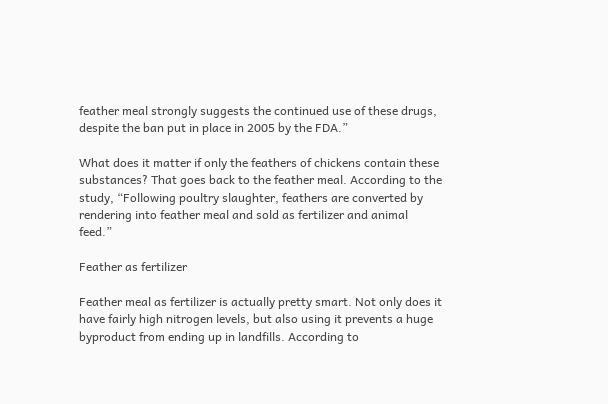feather meal strongly suggests the continued use of these drugs, despite the ban put in place in 2005 by the FDA.”

What does it matter if only the feathers of chickens contain these substances? That goes back to the feather meal. According to the study, “Following poultry slaughter, feathers are converted by rendering into feather meal and sold as fertilizer and animal feed.”

Feather as fertilizer

Feather meal as fertilizer is actually pretty smart. Not only does it have fairly high nitrogen levels, but also using it prevents a huge byproduct from ending up in landfills. According to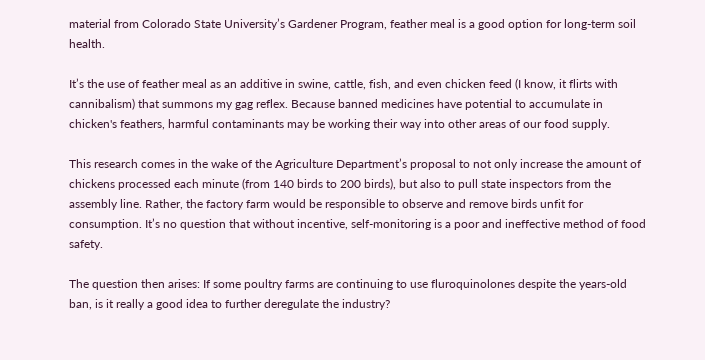material from Colorado State University’s Gardener Program, feather meal is a good option for long-term soil health.

It’s the use of feather meal as an additive in swine, cattle, fish, and even chicken feed (I know, it flirts with cannibalism) that summons my gag reflex. Because banned medicines have potential to accumulate in chicken's feathers, harmful contaminants may be working their way into other areas of our food supply.

This research comes in the wake of the Agriculture Department’s proposal to not only increase the amount of chickens processed each minute (from 140 birds to 200 birds), but also to pull state inspectors from the assembly line. Rather, the factory farm would be responsible to observe and remove birds unfit for consumption. It’s no question that without incentive, self-monitoring is a poor and ineffective method of food safety.

The question then arises: If some poultry farms are continuing to use fluroquinolones despite the years-old ban, is it really a good idea to further deregulate the industry?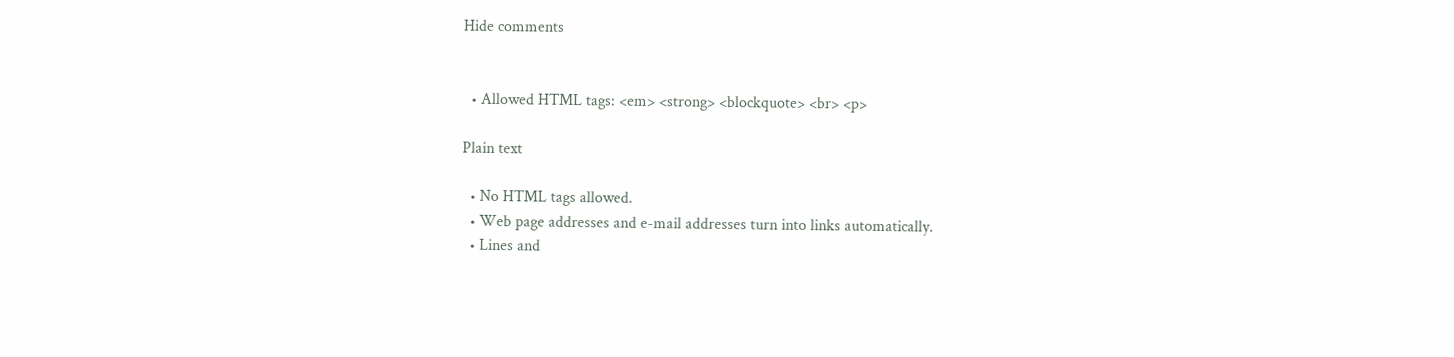Hide comments


  • Allowed HTML tags: <em> <strong> <blockquote> <br> <p>

Plain text

  • No HTML tags allowed.
  • Web page addresses and e-mail addresses turn into links automatically.
  • Lines and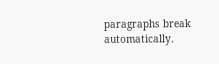paragraphs break automatically.